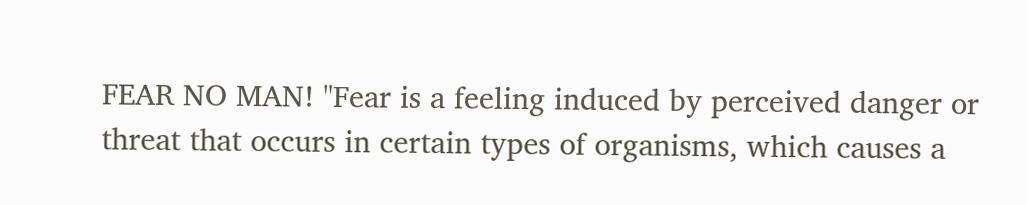FEAR NO MAN! "Fear is a feeling induced by perceived danger or threat that occurs in certain types of organisms, which causes a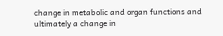change in metabolic and organ functions and ultimately a change in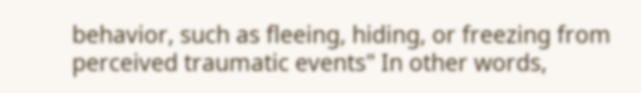behavior, such as fleeing, hiding, or freezing from perceived traumatic events" In other words,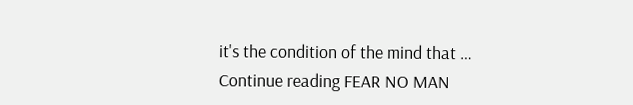it's the condition of the mind that … Continue reading FEAR NO MAN